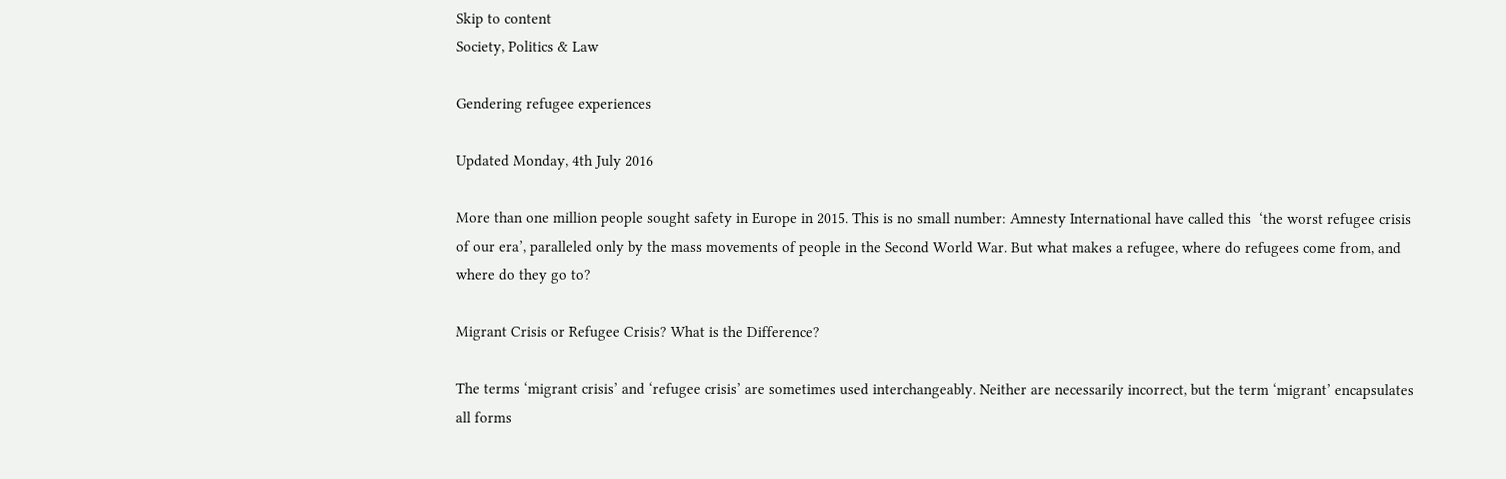Skip to content
Society, Politics & Law

Gendering refugee experiences

Updated Monday, 4th July 2016

More than one million people sought safety in Europe in 2015. This is no small number: Amnesty International have called this  ‘the worst refugee crisis of our era’, paralleled only by the mass movements of people in the Second World War. But what makes a refugee, where do refugees come from, and where do they go to?

Migrant Crisis or Refugee Crisis? What is the Difference?

The terms ‘migrant crisis’ and ‘refugee crisis’ are sometimes used interchangeably. Neither are necessarily incorrect, but the term ‘migrant’ encapsulates all forms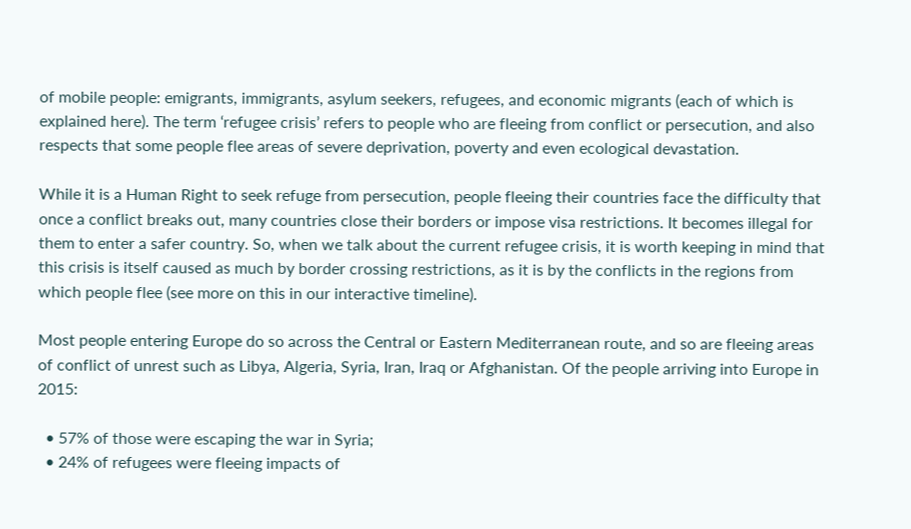of mobile people: emigrants, immigrants, asylum seekers, refugees, and economic migrants (each of which is explained here). The term ‘refugee crisis’ refers to people who are fleeing from conflict or persecution, and also respects that some people flee areas of severe deprivation, poverty and even ecological devastation.

While it is a Human Right to seek refuge from persecution, people fleeing their countries face the difficulty that once a conflict breaks out, many countries close their borders or impose visa restrictions. It becomes illegal for them to enter a safer country. So, when we talk about the current refugee crisis, it is worth keeping in mind that this crisis is itself caused as much by border crossing restrictions, as it is by the conflicts in the regions from which people flee (see more on this in our interactive timeline).

Most people entering Europe do so across the Central or Eastern Mediterranean route, and so are fleeing areas of conflict of unrest such as Libya, Algeria, Syria, Iran, Iraq or Afghanistan. Of the people arriving into Europe in 2015:

  • 57% of those were escaping the war in Syria;
  • 24% of refugees were fleeing impacts of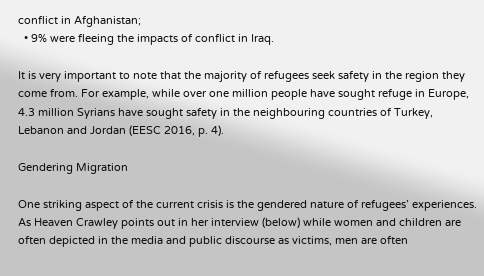conflict in Afghanistan;
  • 9% were fleeing the impacts of conflict in Iraq.

It is very important to note that the majority of refugees seek safety in the region they come from. For example, while over one million people have sought refuge in Europe, 4.3 million Syrians have sought safety in the neighbouring countries of Turkey, Lebanon and Jordan (EESC 2016, p. 4).

Gendering Migration

One striking aspect of the current crisis is the gendered nature of refugees’ experiences. As Heaven Crawley points out in her interview (below) while women and children are often depicted in the media and public discourse as victims, men are often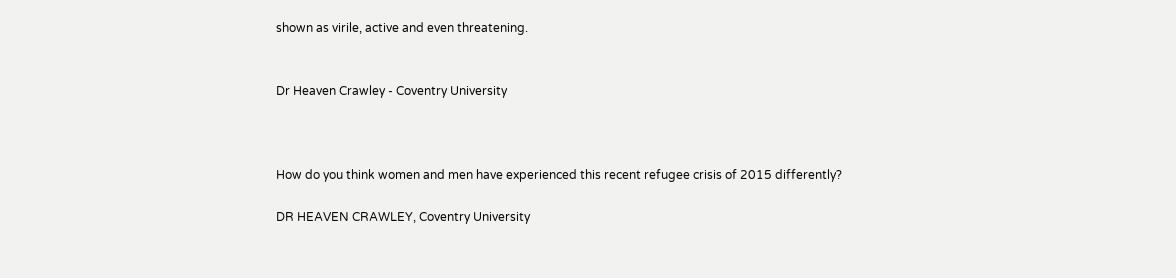shown as virile, active and even threatening.


Dr Heaven Crawley - Coventry University



How do you think women and men have experienced this recent refugee crisis of 2015 differently?

DR HEAVEN CRAWLEY, Coventry University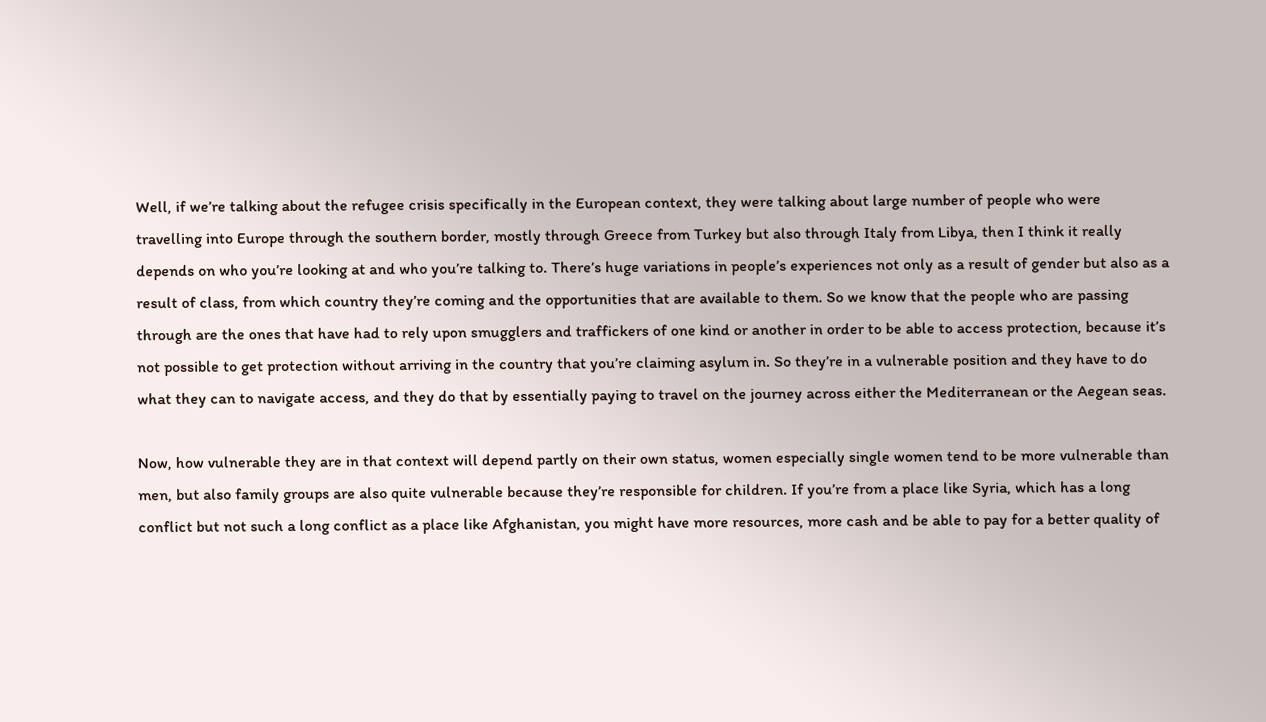Well, if we’re talking about the refugee crisis specifically in the European context, they were talking about large number of people who were travelling into Europe through the southern border, mostly through Greece from Turkey but also through Italy from Libya, then I think it really depends on who you’re looking at and who you’re talking to. There’s huge variations in people’s experiences not only as a result of gender but also as a result of class, from which country they’re coming and the opportunities that are available to them. So we know that the people who are passing through are the ones that have had to rely upon smugglers and traffickers of one kind or another in order to be able to access protection, because it’s not possible to get protection without arriving in the country that you’re claiming asylum in. So they’re in a vulnerable position and they have to do what they can to navigate access, and they do that by essentially paying to travel on the journey across either the Mediterranean or the Aegean seas.

Now, how vulnerable they are in that context will depend partly on their own status, women especially single women tend to be more vulnerable than men, but also family groups are also quite vulnerable because they’re responsible for children. If you’re from a place like Syria, which has a long conflict but not such a long conflict as a place like Afghanistan, you might have more resources, more cash and be able to pay for a better quality of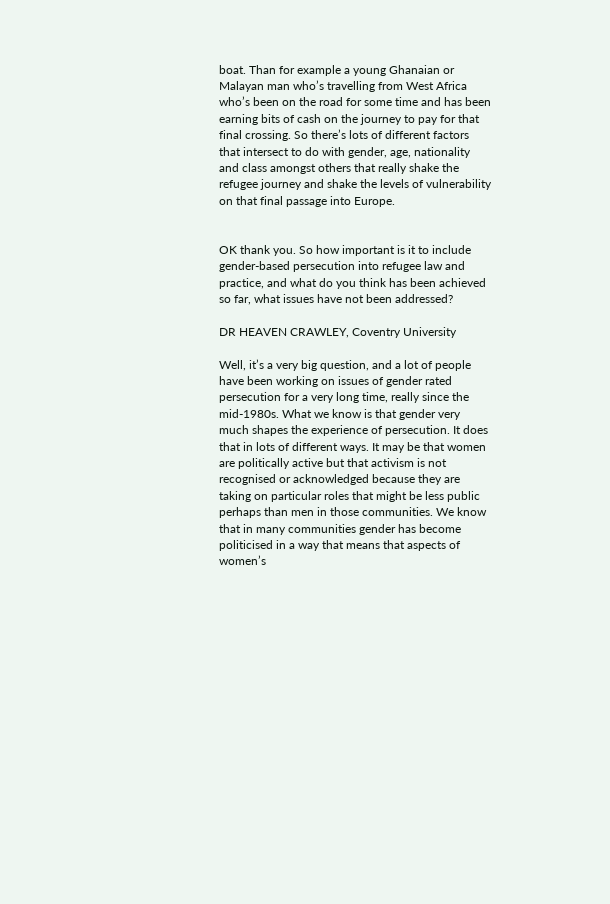boat. Than for example a young Ghanaian or Malayan man who’s travelling from West Africa who’s been on the road for some time and has been earning bits of cash on the journey to pay for that final crossing. So there’s lots of different factors that intersect to do with gender, age, nationality and class amongst others that really shake the refugee journey and shake the levels of vulnerability on that final passage into Europe.


OK thank you. So how important is it to include gender-based persecution into refugee law and practice, and what do you think has been achieved so far, what issues have not been addressed?

DR HEAVEN CRAWLEY, Coventry University

Well, it’s a very big question, and a lot of people have been working on issues of gender rated persecution for a very long time, really since the mid-1980s. What we know is that gender very much shapes the experience of persecution. It does that in lots of different ways. It may be that women are politically active but that activism is not recognised or acknowledged because they are taking on particular roles that might be less public perhaps than men in those communities. We know that in many communities gender has become politicised in a way that means that aspects of women’s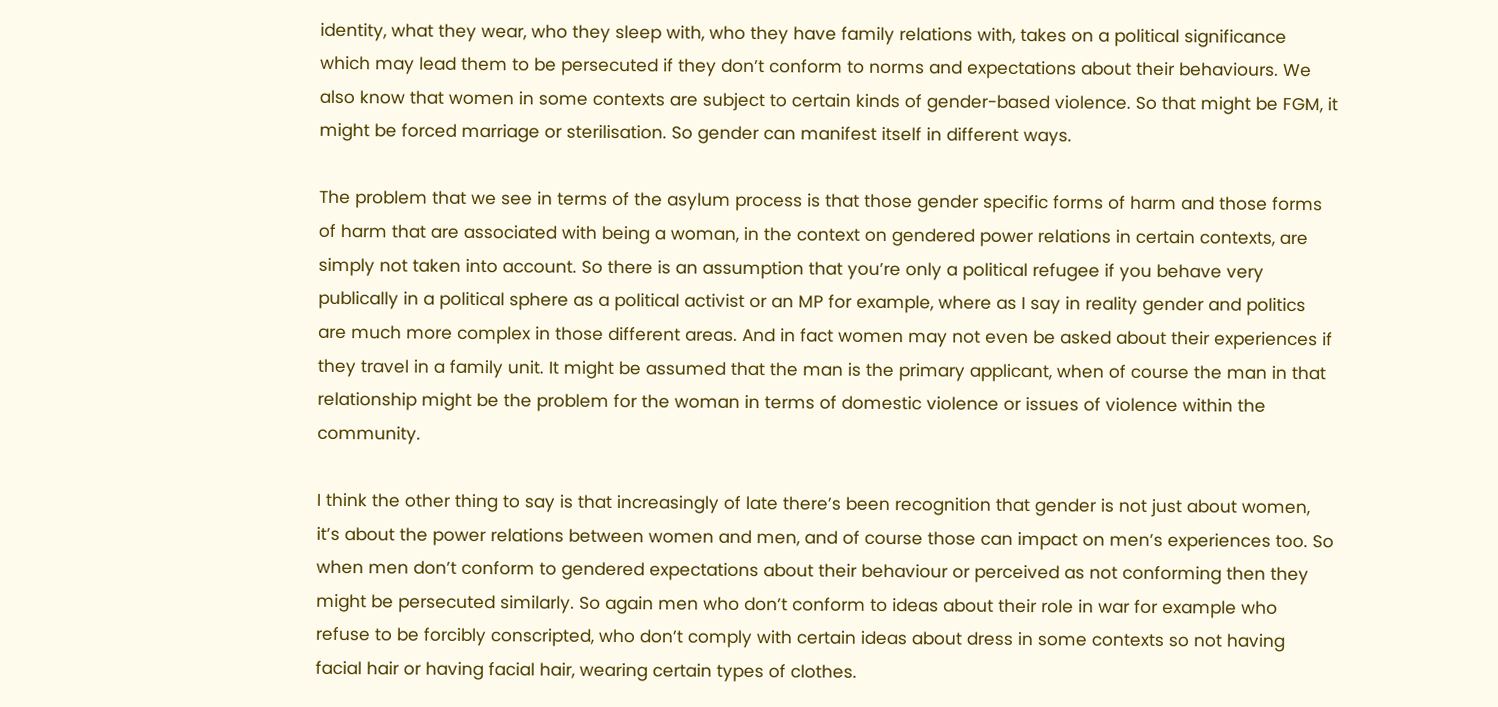identity, what they wear, who they sleep with, who they have family relations with, takes on a political significance which may lead them to be persecuted if they don’t conform to norms and expectations about their behaviours. We also know that women in some contexts are subject to certain kinds of gender-based violence. So that might be FGM, it might be forced marriage or sterilisation. So gender can manifest itself in different ways.

The problem that we see in terms of the asylum process is that those gender specific forms of harm and those forms of harm that are associated with being a woman, in the context on gendered power relations in certain contexts, are simply not taken into account. So there is an assumption that you’re only a political refugee if you behave very publically in a political sphere as a political activist or an MP for example, where as I say in reality gender and politics are much more complex in those different areas. And in fact women may not even be asked about their experiences if they travel in a family unit. It might be assumed that the man is the primary applicant, when of course the man in that relationship might be the problem for the woman in terms of domestic violence or issues of violence within the community.

I think the other thing to say is that increasingly of late there’s been recognition that gender is not just about women, it’s about the power relations between women and men, and of course those can impact on men’s experiences too. So when men don’t conform to gendered expectations about their behaviour or perceived as not conforming then they might be persecuted similarly. So again men who don’t conform to ideas about their role in war for example who refuse to be forcibly conscripted, who don’t comply with certain ideas about dress in some contexts so not having facial hair or having facial hair, wearing certain types of clothes.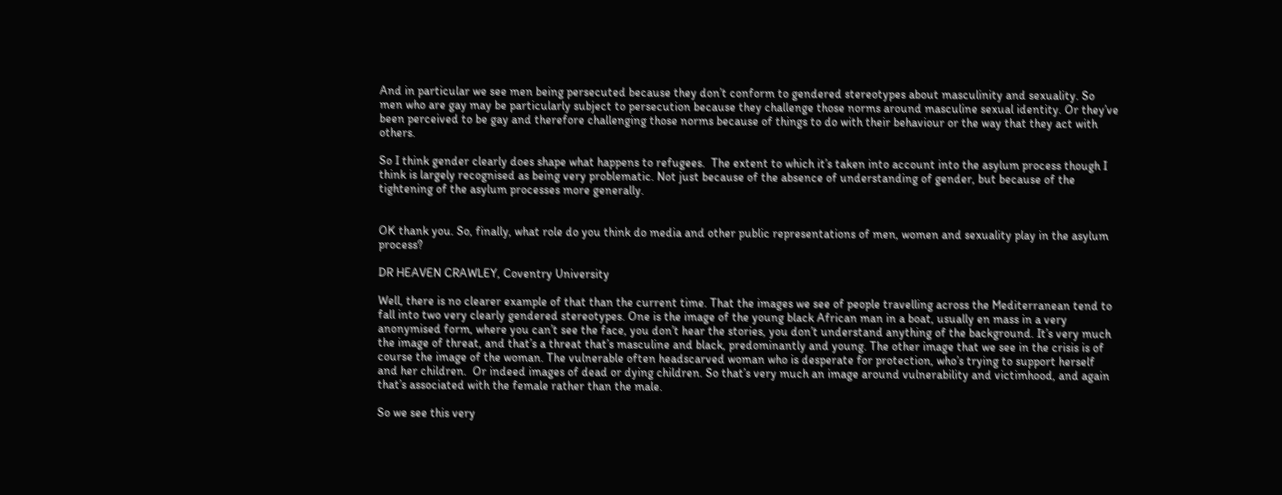And in particular we see men being persecuted because they don’t conform to gendered stereotypes about masculinity and sexuality. So men who are gay may be particularly subject to persecution because they challenge those norms around masculine sexual identity. Or they’ve been perceived to be gay and therefore challenging those norms because of things to do with their behaviour or the way that they act with others.

So I think gender clearly does shape what happens to refugees.  The extent to which it’s taken into account into the asylum process though I think is largely recognised as being very problematic. Not just because of the absence of understanding of gender, but because of the tightening of the asylum processes more generally.


OK thank you. So, finally, what role do you think do media and other public representations of men, women and sexuality play in the asylum process?

DR HEAVEN CRAWLEY, Coventry University

Well, there is no clearer example of that than the current time. That the images we see of people travelling across the Mediterranean tend to fall into two very clearly gendered stereotypes. One is the image of the young black African man in a boat, usually en mass in a very anonymised form, where you can’t see the face, you don’t hear the stories, you don’t understand anything of the background. It’s very much the image of threat, and that’s a threat that’s masculine and black, predominantly and young. The other image that we see in the crisis is of course the image of the woman. The vulnerable often headscarved woman who is desperate for protection, who’s trying to support herself and her children.  Or indeed images of dead or dying children. So that’s very much an image around vulnerability and victimhood, and again that’s associated with the female rather than the male.

So we see this very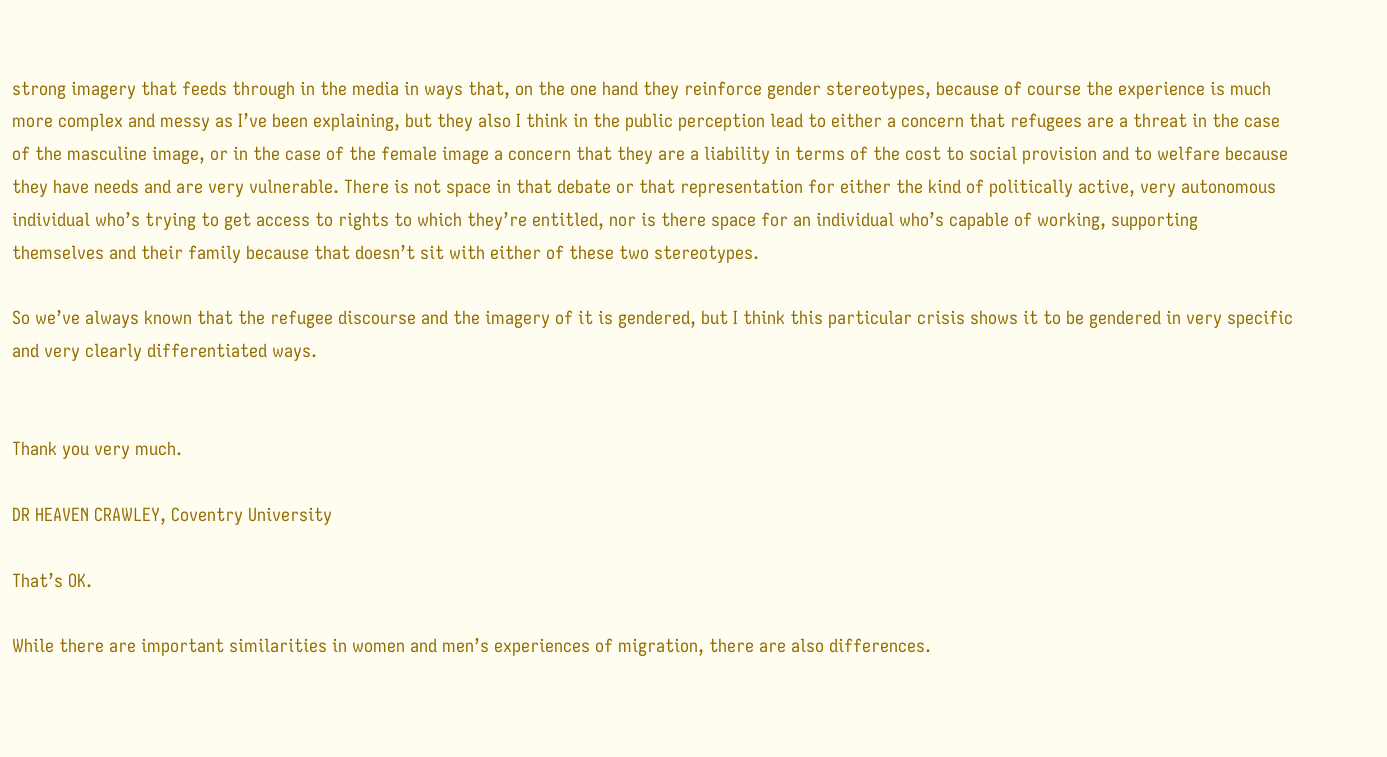strong imagery that feeds through in the media in ways that, on the one hand they reinforce gender stereotypes, because of course the experience is much more complex and messy as I’ve been explaining, but they also I think in the public perception lead to either a concern that refugees are a threat in the case of the masculine image, or in the case of the female image a concern that they are a liability in terms of the cost to social provision and to welfare because they have needs and are very vulnerable. There is not space in that debate or that representation for either the kind of politically active, very autonomous individual who’s trying to get access to rights to which they’re entitled, nor is there space for an individual who’s capable of working, supporting themselves and their family because that doesn’t sit with either of these two stereotypes.

So we’ve always known that the refugee discourse and the imagery of it is gendered, but I think this particular crisis shows it to be gendered in very specific and very clearly differentiated ways.


Thank you very much.

DR HEAVEN CRAWLEY, Coventry University

That’s OK.

While there are important similarities in women and men’s experiences of migration, there are also differences.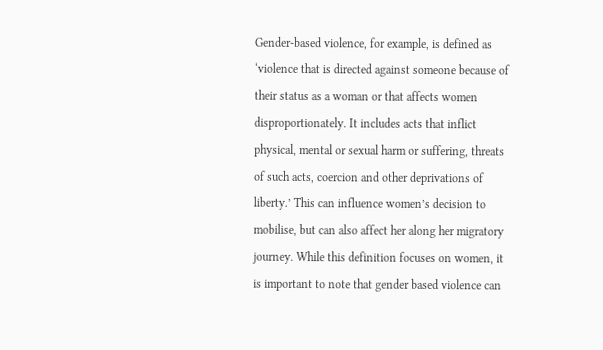Gender-based violence, for example, is defined as ‘violence that is directed against someone because of their status as a woman or that affects women disproportionately. It includes acts that inflict physical, mental or sexual harm or suffering, threats of such acts, coercion and other deprivations of liberty.’ This can influence women’s decision to mobilise, but can also affect her along her migratory journey. While this definition focuses on women, it is important to note that gender based violence can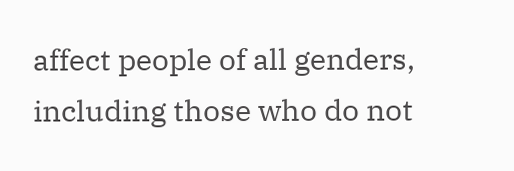affect people of all genders, including those who do not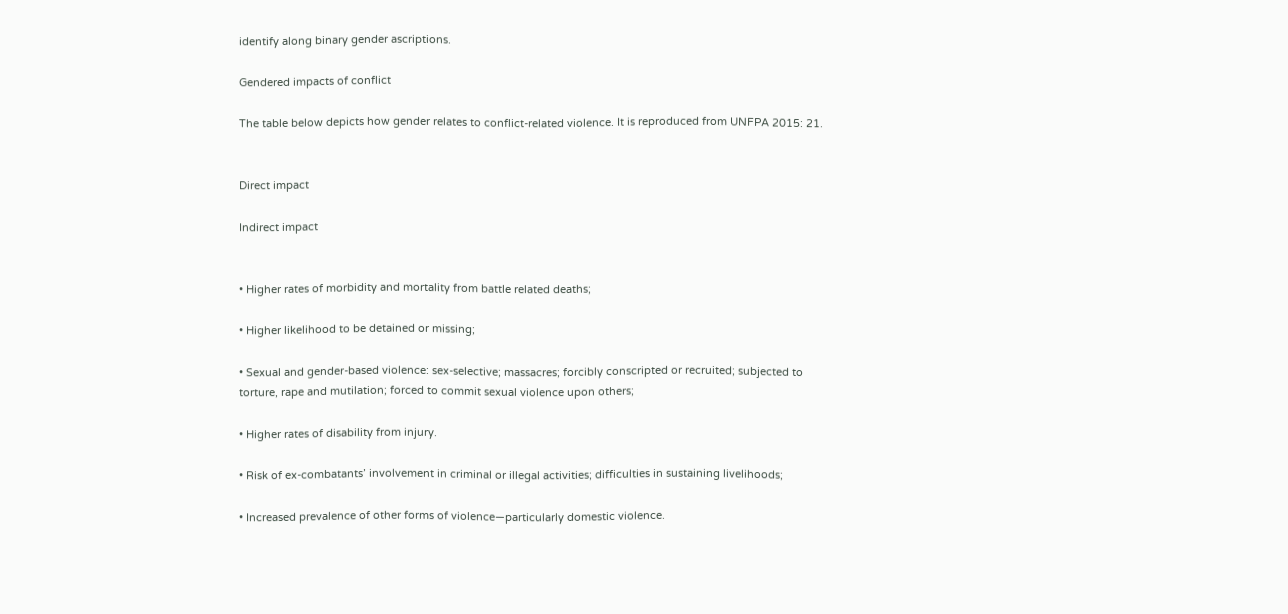identify along binary gender ascriptions.

Gendered impacts of conflict

The table below depicts how gender relates to conflict-related violence. It is reproduced from UNFPA 2015: 21.


Direct impact

Indirect impact


• Higher rates of morbidity and mortality from battle related deaths;

• Higher likelihood to be detained or missing;

• Sexual and gender-based violence: sex-selective; massacres; forcibly conscripted or recruited; subjected to torture, rape and mutilation; forced to commit sexual violence upon others;

• Higher rates of disability from injury.

• Risk of ex-combatants’ involvement in criminal or illegal activities; difficulties in sustaining livelihoods;

• Increased prevalence of other forms of violence—particularly domestic violence.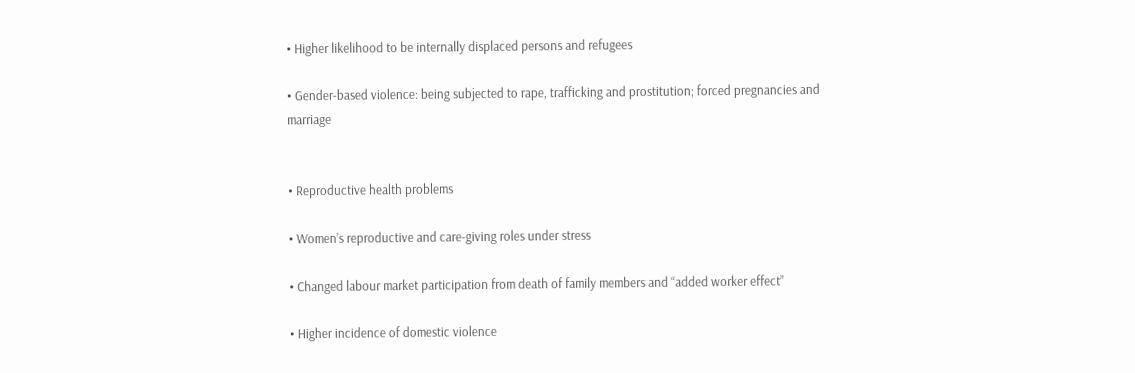• Higher likelihood to be internally displaced persons and refugees

• Gender-based violence: being subjected to rape, trafficking and prostitution; forced pregnancies and marriage


• Reproductive health problems

• Women’s reproductive and care-giving roles under stress

• Changed labour market participation from death of family members and “added worker effect”

• Higher incidence of domestic violence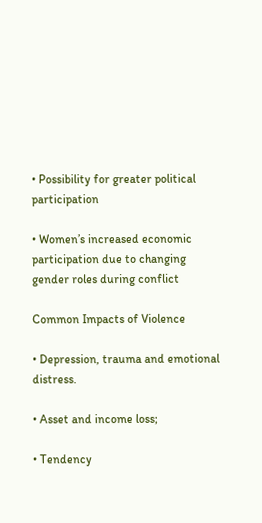• Possibility for greater political participation

• Women’s increased economic participation due to changing gender roles during conflict

Common Impacts of Violence

• Depression, trauma and emotional distress.

• Asset and income loss;

• Tendency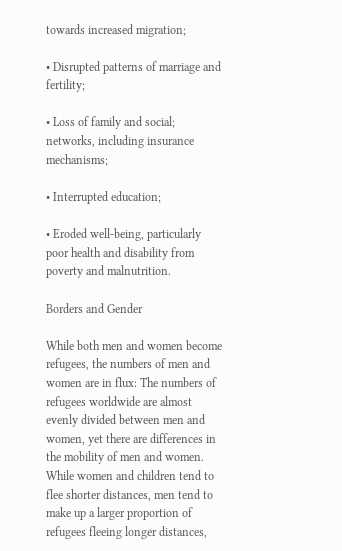towards increased migration;

• Disrupted patterns of marriage and fertility;

• Loss of family and social; networks, including insurance mechanisms;

• Interrupted education;

• Eroded well-being, particularly poor health and disability from poverty and malnutrition.

Borders and Gender

While both men and women become refugees, the numbers of men and women are in flux: The numbers of refugees worldwide are almost evenly divided between men and women, yet there are differences in the mobility of men and women. While women and children tend to flee shorter distances, men tend to make up a larger proportion of refugees fleeing longer distances,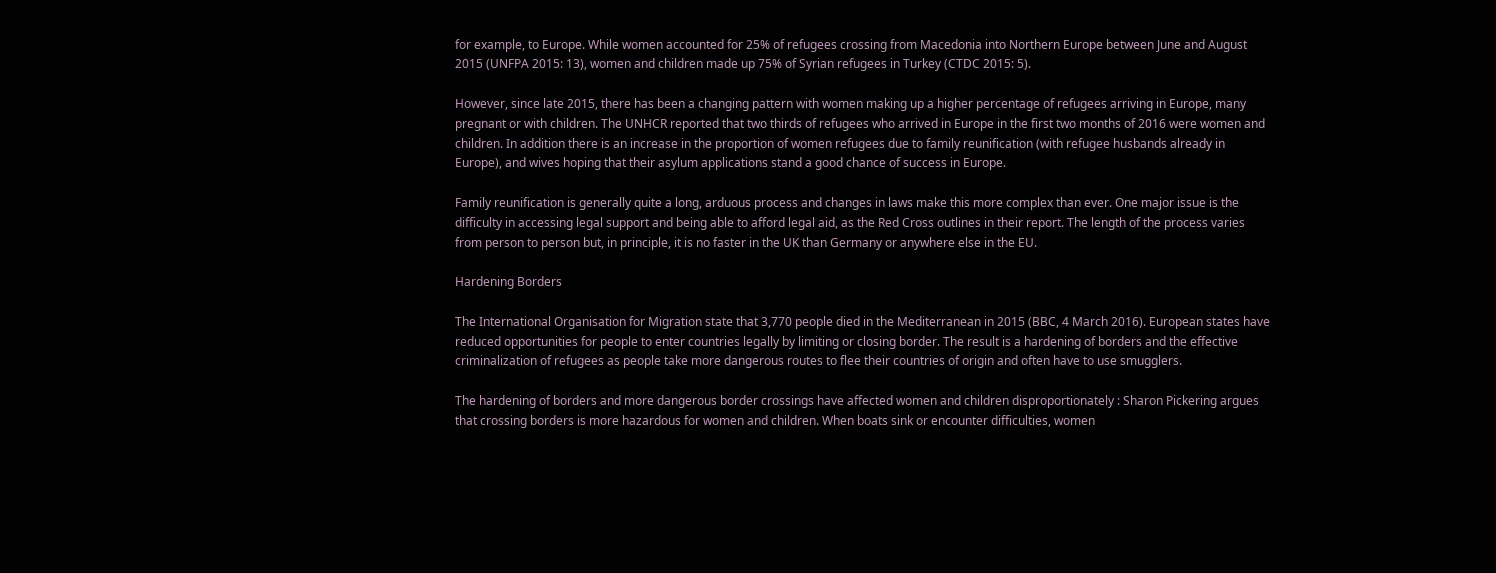for example, to Europe. While women accounted for 25% of refugees crossing from Macedonia into Northern Europe between June and August 2015 (UNFPA 2015: 13), women and children made up 75% of Syrian refugees in Turkey (CTDC 2015: 5).

However, since late 2015, there has been a changing pattern with women making up a higher percentage of refugees arriving in Europe, many pregnant or with children. The UNHCR reported that two thirds of refugees who arrived in Europe in the first two months of 2016 were women and children. In addition there is an increase in the proportion of women refugees due to family reunification (with refugee husbands already in Europe), and wives hoping that their asylum applications stand a good chance of success in Europe.

Family reunification is generally quite a long, arduous process and changes in laws make this more complex than ever. One major issue is the difficulty in accessing legal support and being able to afford legal aid, as the Red Cross outlines in their report. The length of the process varies from person to person but, in principle, it is no faster in the UK than Germany or anywhere else in the EU.

Hardening Borders

The International Organisation for Migration state that 3,770 people died in the Mediterranean in 2015 (BBC, 4 March 2016). European states have reduced opportunities for people to enter countries legally by limiting or closing border. The result is a hardening of borders and the effective criminalization of refugees as people take more dangerous routes to flee their countries of origin and often have to use smugglers.

The hardening of borders and more dangerous border crossings have affected women and children disproportionately : Sharon Pickering argues that crossing borders is more hazardous for women and children. When boats sink or encounter difficulties, women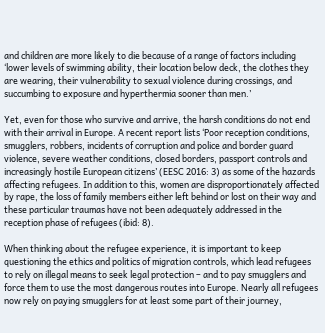and children are more likely to die because of a range of factors including ‘lower levels of swimming ability, their location below deck, the clothes they are wearing, their vulnerability to sexual violence during crossings, and succumbing to exposure and hyperthermia sooner than men.’

Yet, even for those who survive and arrive, the harsh conditions do not end with their arrival in Europe. A recent report lists ‘Poor reception conditions, smugglers, robbers, incidents of corruption and police and border guard violence, severe weather conditions, closed borders, passport controls and increasingly hostile European citizens’ (EESC 2016: 3) as some of the hazards affecting refugees. In addition to this, women are disproportionately affected by rape, the loss of family members either left behind or lost on their way and these particular traumas have not been adequately addressed in the reception phase of refugees (ibid: 8).

When thinking about the refugee experience, it is important to keep questioning the ethics and politics of migration controls, which lead refugees to rely on illegal means to seek legal protection – and to pay smugglers and force them to use the most dangerous routes into Europe. Nearly all refugees now rely on paying smugglers for at least some part of their journey,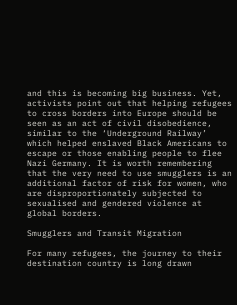and this is becoming big business. Yet, activists point out that helping refugees to cross borders into Europe should be seen as an act of civil disobedience, similar to the ‘Underground Railway’ which helped enslaved Black Americans to escape or those enabling people to flee Nazi Germany. It is worth remembering that the very need to use smugglers is an additional factor of risk for women, who are disproportionately subjected to sexualised and gendered violence at global borders.

Smugglers and Transit Migration

For many refugees, the journey to their destination country is long drawn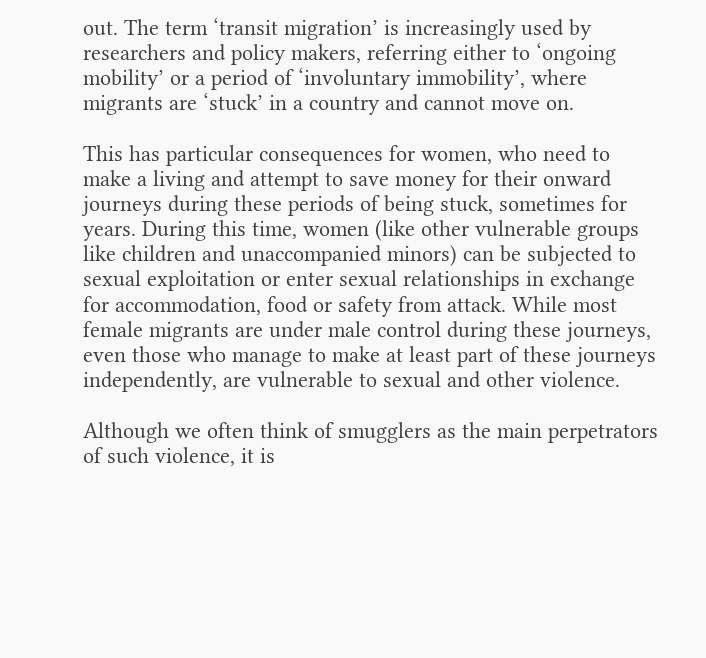out. The term ‘transit migration’ is increasingly used by researchers and policy makers, referring either to ‘ongoing mobility’ or a period of ‘involuntary immobility’, where migrants are ‘stuck’ in a country and cannot move on.

This has particular consequences for women, who need to make a living and attempt to save money for their onward journeys during these periods of being stuck, sometimes for years. During this time, women (like other vulnerable groups like children and unaccompanied minors) can be subjected to sexual exploitation or enter sexual relationships in exchange for accommodation, food or safety from attack. While most female migrants are under male control during these journeys, even those who manage to make at least part of these journeys independently, are vulnerable to sexual and other violence.

Although we often think of smugglers as the main perpetrators of such violence, it is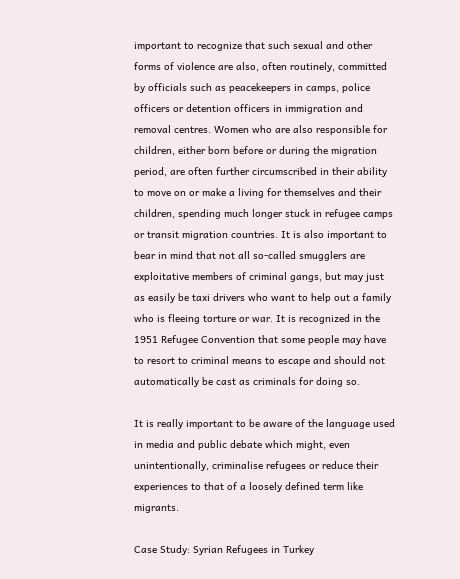important to recognize that such sexual and other forms of violence are also, often routinely, committed by officials such as peacekeepers in camps, police officers or detention officers in immigration and removal centres. Women who are also responsible for children, either born before or during the migration period, are often further circumscribed in their ability to move on or make a living for themselves and their children, spending much longer stuck in refugee camps or transit migration countries. It is also important to bear in mind that not all so-called smugglers are exploitative members of criminal gangs, but may just as easily be taxi drivers who want to help out a family who is fleeing torture or war. It is recognized in the 1951 Refugee Convention that some people may have to resort to criminal means to escape and should not automatically be cast as criminals for doing so.

It is really important to be aware of the language used in media and public debate which might, even unintentionally, criminalise refugees or reduce their experiences to that of a loosely defined term like migrants.

Case Study: Syrian Refugees in Turkey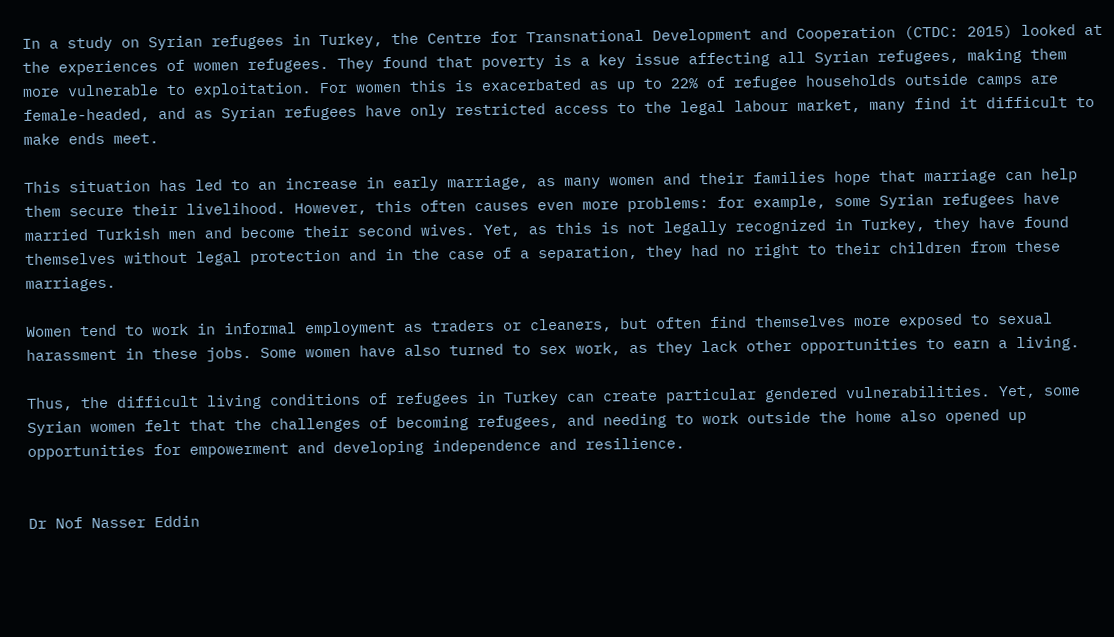In a study on Syrian refugees in Turkey, the Centre for Transnational Development and Cooperation (CTDC: 2015) looked at the experiences of women refugees. They found that poverty is a key issue affecting all Syrian refugees, making them more vulnerable to exploitation. For women this is exacerbated as up to 22% of refugee households outside camps are female-headed, and as Syrian refugees have only restricted access to the legal labour market, many find it difficult to make ends meet.

This situation has led to an increase in early marriage, as many women and their families hope that marriage can help them secure their livelihood. However, this often causes even more problems: for example, some Syrian refugees have married Turkish men and become their second wives. Yet, as this is not legally recognized in Turkey, they have found themselves without legal protection and in the case of a separation, they had no right to their children from these marriages.

Women tend to work in informal employment as traders or cleaners, but often find themselves more exposed to sexual harassment in these jobs. Some women have also turned to sex work, as they lack other opportunities to earn a living.

Thus, the difficult living conditions of refugees in Turkey can create particular gendered vulnerabilities. Yet, some Syrian women felt that the challenges of becoming refugees, and needing to work outside the home also opened up opportunities for empowerment and developing independence and resilience.


Dr Nof Nasser Eddin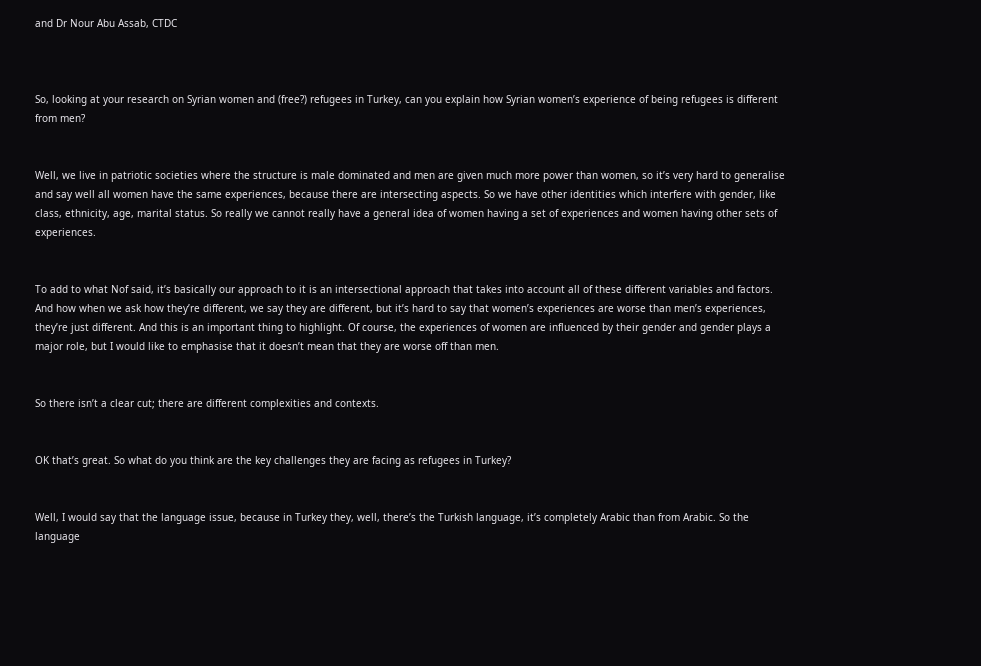and Dr Nour Abu Assab, CTDC



So, looking at your research on Syrian women and (free?) refugees in Turkey, can you explain how Syrian women’s experience of being refugees is different from men?


Well, we live in patriotic societies where the structure is male dominated and men are given much more power than women, so it’s very hard to generalise and say well all women have the same experiences, because there are intersecting aspects. So we have other identities which interfere with gender, like class, ethnicity, age, marital status. So really we cannot really have a general idea of women having a set of experiences and women having other sets of experiences.


To add to what Nof said, it’s basically our approach to it is an intersectional approach that takes into account all of these different variables and factors.  And how when we ask how they’re different, we say they are different, but it’s hard to say that women’s experiences are worse than men’s experiences, they’re just different. And this is an important thing to highlight. Of course, the experiences of women are influenced by their gender and gender plays a major role, but I would like to emphasise that it doesn’t mean that they are worse off than men.


So there isn’t a clear cut; there are different complexities and contexts.


OK that’s great. So what do you think are the key challenges they are facing as refugees in Turkey?


Well, I would say that the language issue, because in Turkey they, well, there’s the Turkish language, it’s completely Arabic than from Arabic. So the language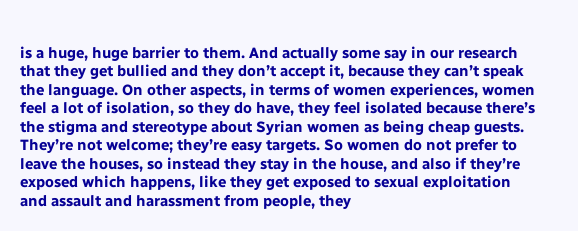is a huge, huge barrier to them. And actually some say in our research that they get bullied and they don’t accept it, because they can’t speak the language. On other aspects, in terms of women experiences, women feel a lot of isolation, so they do have, they feel isolated because there’s the stigma and stereotype about Syrian women as being cheap guests. They’re not welcome; they’re easy targets. So women do not prefer to leave the houses, so instead they stay in the house, and also if they’re exposed which happens, like they get exposed to sexual exploitation and assault and harassment from people, they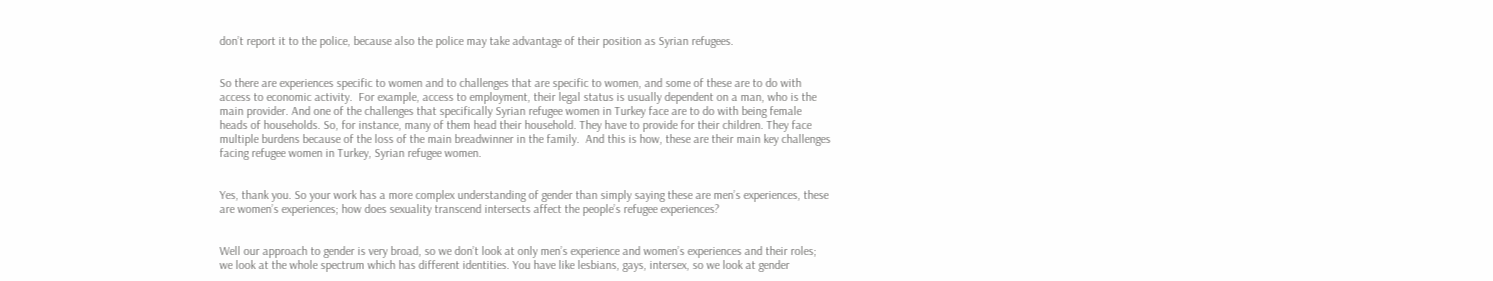don’t report it to the police, because also the police may take advantage of their position as Syrian refugees.


So there are experiences specific to women and to challenges that are specific to women, and some of these are to do with access to economic activity.  For example, access to employment, their legal status is usually dependent on a man, who is the main provider. And one of the challenges that specifically Syrian refugee women in Turkey face are to do with being female heads of households. So, for instance, many of them head their household. They have to provide for their children. They face multiple burdens because of the loss of the main breadwinner in the family.  And this is how, these are their main key challenges facing refugee women in Turkey, Syrian refugee women.


Yes, thank you. So your work has a more complex understanding of gender than simply saying these are men’s experiences, these are women’s experiences; how does sexuality transcend intersects affect the people’s refugee experiences?


Well our approach to gender is very broad, so we don’t look at only men’s experience and women’s experiences and their roles; we look at the whole spectrum which has different identities. You have like lesbians, gays, intersex, so we look at gender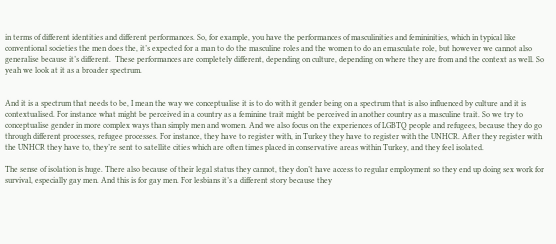in terms of different identities and different performances. So, for example, you have the performances of masculinities and femininities, which in typical like conventional societies the men does the, it’s expected for a man to do the masculine roles and the women to do an emasculate role, but however we cannot also generalise because it’s different.  These performances are completely different, depending on culture, depending on where they are from and the context as well. So yeah we look at it as a broader spectrum.


And it is a spectrum that needs to be, I mean the way we conceptualise it is to do with it gender being on a spectrum that is also influenced by culture and it is contextualised. For instance what might be perceived in a country as a feminine trait might be perceived in another country as a masculine trait. So we try to conceptualise gender in more complex ways than simply men and women. And we also focus on the experiences of LGBTQ people and refugees, because they do go through different processes, refugee processes. For instance, they have to register with, in Turkey they have to register with the UNHCR. After they register with the UNHCR they have to, they’re sent to satellite cities which are often times placed in conservative areas within Turkey, and they feel isolated.

The sense of isolation is huge. There also because of their legal status they cannot, they don’t have access to regular employment so they end up doing sex work for survival, especially gay men. And this is for gay men. For lesbians it’s a different story because they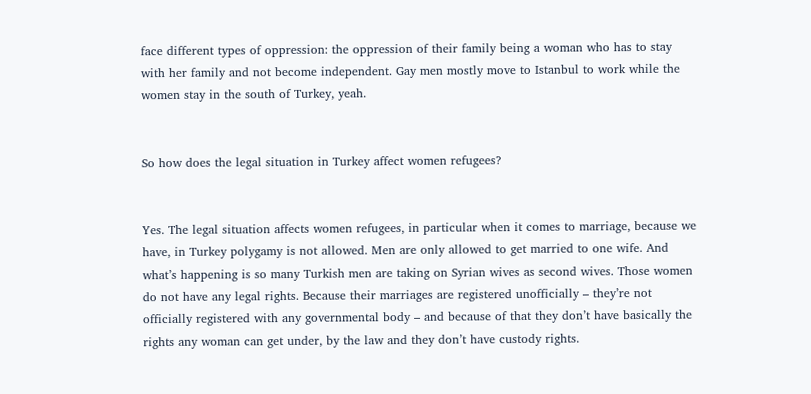face different types of oppression: the oppression of their family being a woman who has to stay with her family and not become independent. Gay men mostly move to Istanbul to work while the women stay in the south of Turkey, yeah.


So how does the legal situation in Turkey affect women refugees?


Yes. The legal situation affects women refugees, in particular when it comes to marriage, because we have, in Turkey polygamy is not allowed. Men are only allowed to get married to one wife. And what’s happening is so many Turkish men are taking on Syrian wives as second wives. Those women do not have any legal rights. Because their marriages are registered unofficially – they’re not officially registered with any governmental body – and because of that they don’t have basically the rights any woman can get under, by the law and they don’t have custody rights.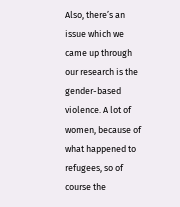Also, there’s an issue which we came up through our research is the gender-based violence. A lot of women, because of what happened to refugees, so of course the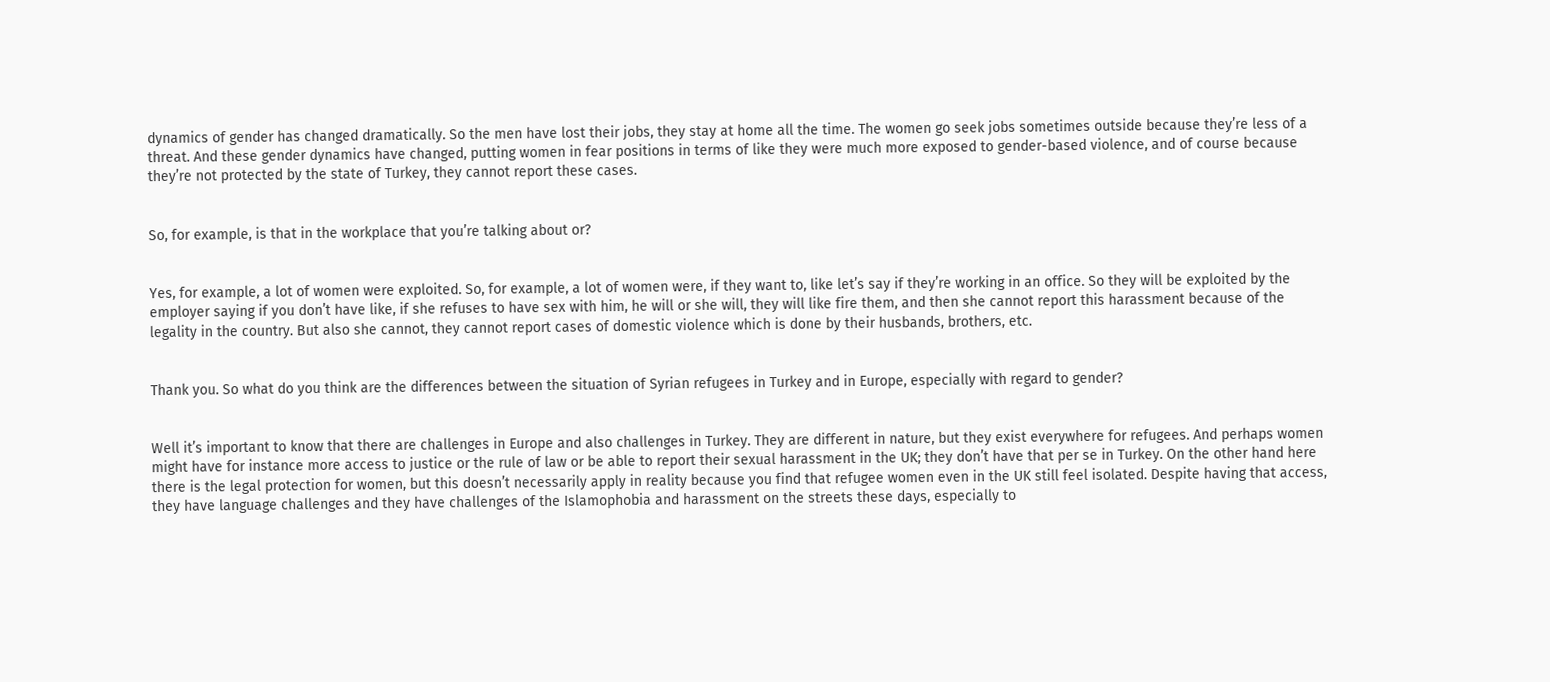dynamics of gender has changed dramatically. So the men have lost their jobs, they stay at home all the time. The women go seek jobs sometimes outside because they’re less of a threat. And these gender dynamics have changed, putting women in fear positions in terms of like they were much more exposed to gender-based violence, and of course because they’re not protected by the state of Turkey, they cannot report these cases.


So, for example, is that in the workplace that you’re talking about or?


Yes, for example, a lot of women were exploited. So, for example, a lot of women were, if they want to, like let’s say if they’re working in an office. So they will be exploited by the employer saying if you don’t have like, if she refuses to have sex with him, he will or she will, they will like fire them, and then she cannot report this harassment because of the legality in the country. But also she cannot, they cannot report cases of domestic violence which is done by their husbands, brothers, etc.


Thank you. So what do you think are the differences between the situation of Syrian refugees in Turkey and in Europe, especially with regard to gender?


Well it’s important to know that there are challenges in Europe and also challenges in Turkey. They are different in nature, but they exist everywhere for refugees. And perhaps women might have for instance more access to justice or the rule of law or be able to report their sexual harassment in the UK; they don’t have that per se in Turkey. On the other hand here there is the legal protection for women, but this doesn’t necessarily apply in reality because you find that refugee women even in the UK still feel isolated. Despite having that access, they have language challenges and they have challenges of the Islamophobia and harassment on the streets these days, especially to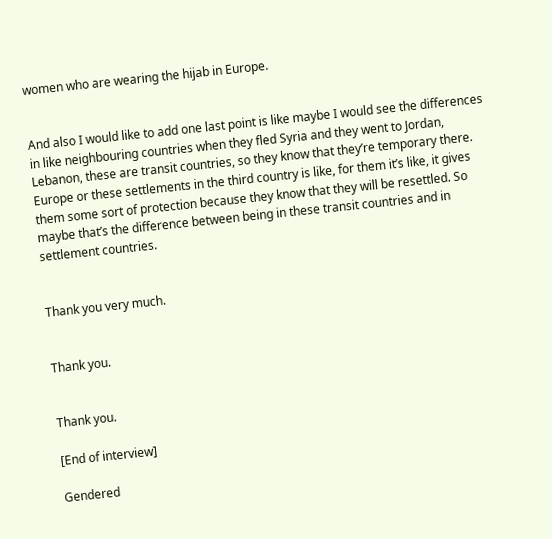women who are wearing the hijab in Europe.


And also I would like to add one last point is like maybe I would see the differences in like neighbouring countries when they fled Syria and they went to Jordan, Lebanon, these are transit countries, so they know that they’re temporary there. Europe or these settlements in the third country is like, for them it’s like, it gives them some sort of protection because they know that they will be resettled. So maybe that’s the difference between being in these transit countries and in settlement countries.


Thank you very much.


Thank you.


Thank you.

[End of interview]

Gendered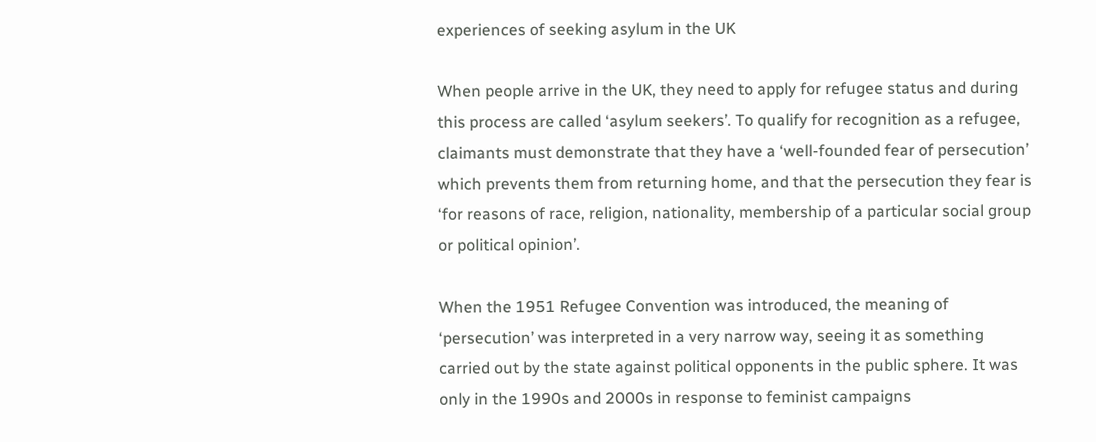experiences of seeking asylum in the UK

When people arrive in the UK, they need to apply for refugee status and during this process are called ‘asylum seekers’. To qualify for recognition as a refugee, claimants must demonstrate that they have a ‘well-founded fear of persecution’ which prevents them from returning home, and that the persecution they fear is ‘for reasons of race, religion, nationality, membership of a particular social group or political opinion’.

When the 1951 Refugee Convention was introduced, the meaning of ‘persecution’ was interpreted in a very narrow way, seeing it as something carried out by the state against political opponents in the public sphere. It was only in the 1990s and 2000s in response to feminist campaigns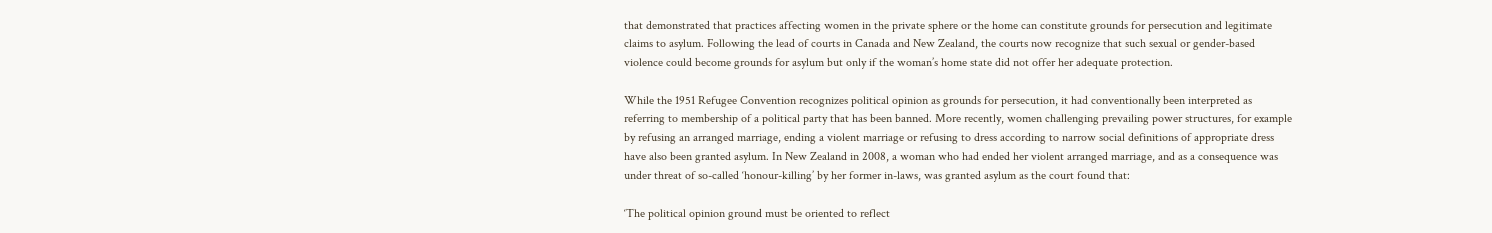that demonstrated that practices affecting women in the private sphere or the home can constitute grounds for persecution and legitimate claims to asylum. Following the lead of courts in Canada and New Zealand, the courts now recognize that such sexual or gender-based violence could become grounds for asylum but only if the woman’s home state did not offer her adequate protection.

While the 1951 Refugee Convention recognizes political opinion as grounds for persecution, it had conventionally been interpreted as referring to membership of a political party that has been banned. More recently, women challenging prevailing power structures, for example by refusing an arranged marriage, ending a violent marriage or refusing to dress according to narrow social definitions of appropriate dress have also been granted asylum. In New Zealand in 2008, a woman who had ended her violent arranged marriage, and as a consequence was under threat of so-called ‘honour-killing’ by her former in-laws, was granted asylum as the court found that:

‘The political opinion ground must be oriented to reflect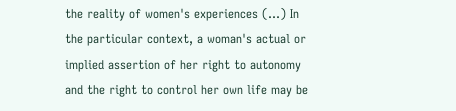the reality of women's experiences (…) In the particular context, a woman's actual or implied assertion of her right to autonomy and the right to control her own life may be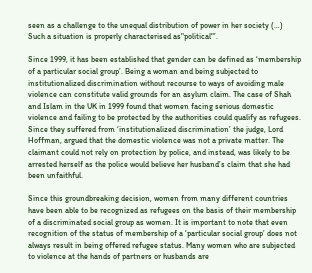seen as a challenge to the unequal distribution of power in her society (…) Such a situation is properly characterised as"political"’.

Since 1999, it has been established that gender can be defined as ‘membership of a particular social group’. Being a woman and being subjected to institutionalized discrimination without recourse to ways of avoiding male violence can constitute valid grounds for an asylum claim. The case of Shah and Islam in the UK in 1999 found that women facing serious domestic violence and failing to be protected by the authorities could qualify as refugees. Since they suffered from ‘institutionalized discrimination’ the judge, Lord Hoffman, argued that the domestic violence was not a private matter. The claimant could not rely on protection by police, and instead, was likely to be arrested herself as the police would believe her husband’s claim that she had been unfaithful.

Since this groundbreaking decision, women from many different countries have been able to be recognized as refugees on the basis of their membership of a discriminated social group as women. It is important to note that even recognition of the status of membership of a ‘particular social group’ does not always result in being offered refugee status. Many women who are subjected to violence at the hands of partners or husbands are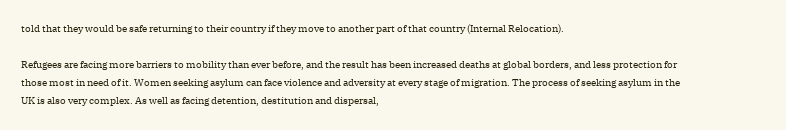told that they would be safe returning to their country if they move to another part of that country (Internal Relocation).

Refugees are facing more barriers to mobility than ever before, and the result has been increased deaths at global borders, and less protection for those most in need of it. Women seeking asylum can face violence and adversity at every stage of migration. The process of seeking asylum in the UK is also very complex. As well as facing detention, destitution and dispersal,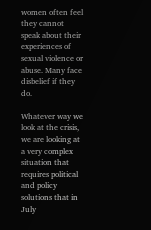women often feel they cannot speak about their experiences of sexual violence or abuse. Many face disbelief if they do.

Whatever way we look at the crisis, we are looking at a very complex situation that requires political and policy solutions that in July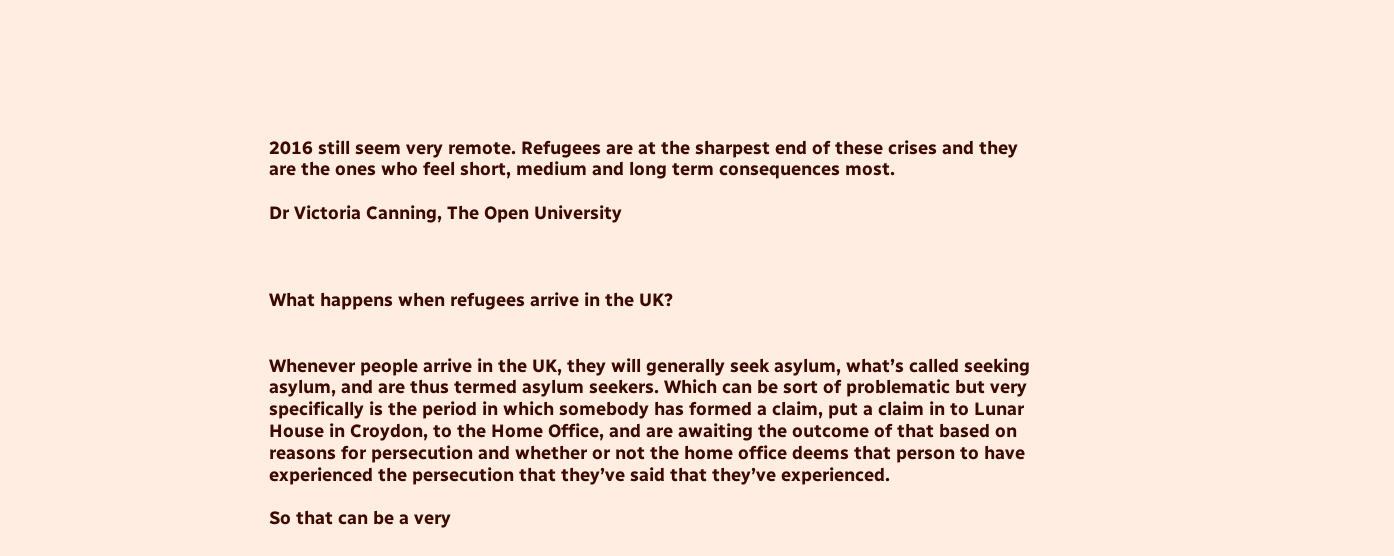2016 still seem very remote. Refugees are at the sharpest end of these crises and they are the ones who feel short, medium and long term consequences most.

Dr Victoria Canning, The Open University



What happens when refugees arrive in the UK?


Whenever people arrive in the UK, they will generally seek asylum, what’s called seeking asylum, and are thus termed asylum seekers. Which can be sort of problematic but very specifically is the period in which somebody has formed a claim, put a claim in to Lunar House in Croydon, to the Home Office, and are awaiting the outcome of that based on reasons for persecution and whether or not the home office deems that person to have experienced the persecution that they’ve said that they’ve experienced.

So that can be a very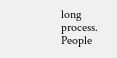long process. People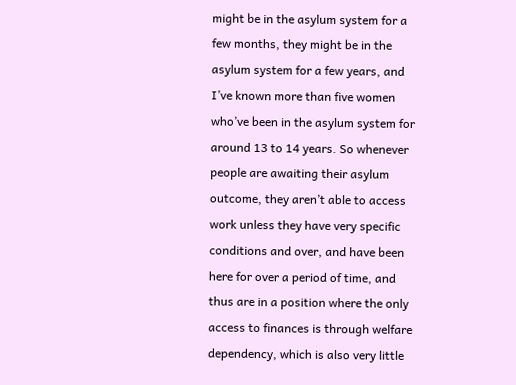might be in the asylum system for a few months, they might be in the asylum system for a few years, and I’ve known more than five women who’ve been in the asylum system for around 13 to 14 years. So whenever people are awaiting their asylum outcome, they aren’t able to access work unless they have very specific conditions and over, and have been here for over a period of time, and thus are in a position where the only access to finances is through welfare dependency, which is also very little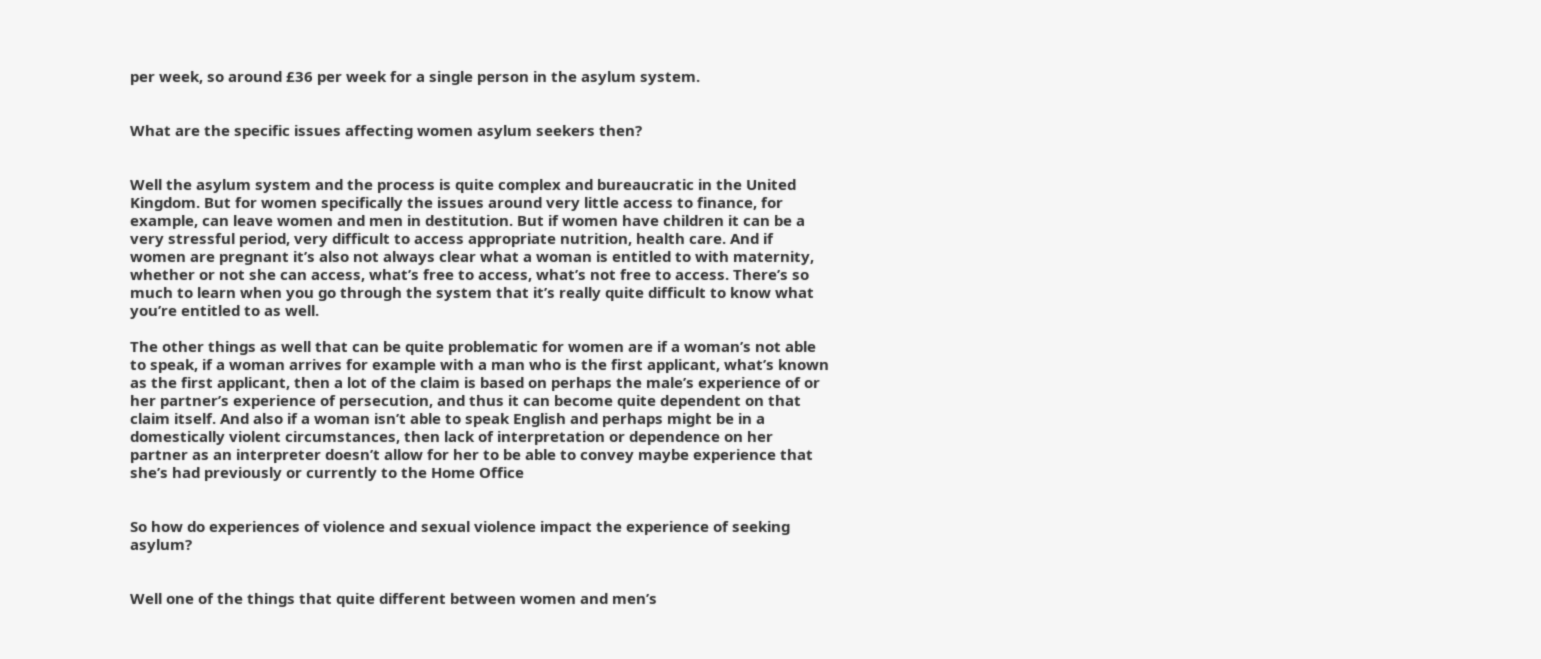per week, so around £36 per week for a single person in the asylum system.


What are the specific issues affecting women asylum seekers then?


Well the asylum system and the process is quite complex and bureaucratic in the United Kingdom. But for women specifically the issues around very little access to finance, for example, can leave women and men in destitution. But if women have children it can be a very stressful period, very difficult to access appropriate nutrition, health care. And if women are pregnant it’s also not always clear what a woman is entitled to with maternity, whether or not she can access, what’s free to access, what’s not free to access. There’s so much to learn when you go through the system that it’s really quite difficult to know what you’re entitled to as well.

The other things as well that can be quite problematic for women are if a woman’s not able to speak, if a woman arrives for example with a man who is the first applicant, what’s known as the first applicant, then a lot of the claim is based on perhaps the male’s experience of or her partner’s experience of persecution, and thus it can become quite dependent on that claim itself. And also if a woman isn’t able to speak English and perhaps might be in a domestically violent circumstances, then lack of interpretation or dependence on her partner as an interpreter doesn’t allow for her to be able to convey maybe experience that she’s had previously or currently to the Home Office


So how do experiences of violence and sexual violence impact the experience of seeking asylum?


Well one of the things that quite different between women and men’s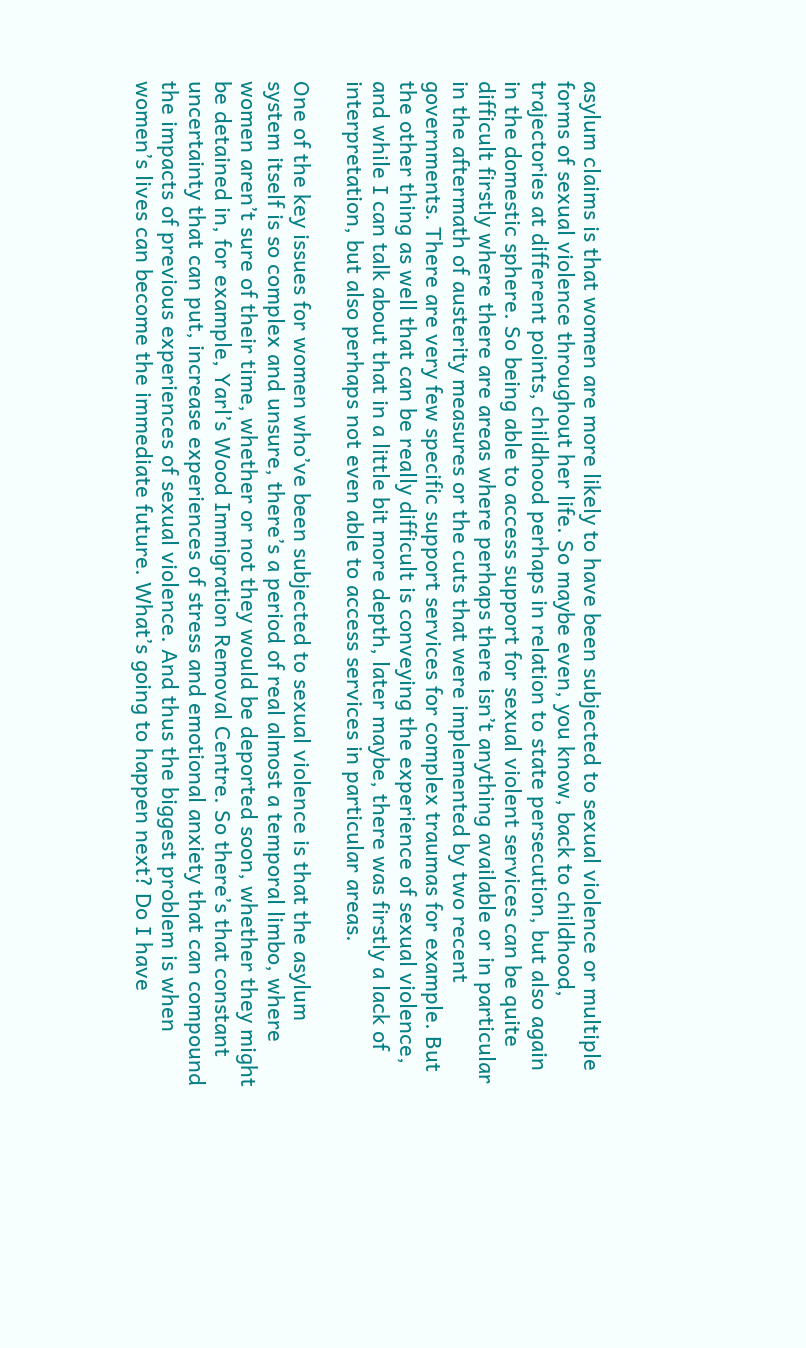asylum claims is that women are more likely to have been subjected to sexual violence or multiple forms of sexual violence throughout her life. So maybe even, you know, back to childhood, trajectories at different points, childhood perhaps in relation to state persecution, but also again in the domestic sphere. So being able to access support for sexual violent services can be quite difficult firstly where there are areas where perhaps there isn’t anything available or in particular in the aftermath of austerity measures or the cuts that were implemented by two recent governments. There are very few specific support services for complex traumas for example. But the other thing as well that can be really difficult is conveying the experience of sexual violence, and while I can talk about that in a little bit more depth, later maybe, there was firstly a lack of interpretation, but also perhaps not even able to access services in particular areas.

One of the key issues for women who’ve been subjected to sexual violence is that the asylum system itself is so complex and unsure, there’s a period of real almost a temporal limbo, where women aren’t sure of their time, whether or not they would be deported soon, whether they might be detained in, for example, Yarl’s Wood Immigration Removal Centre. So there’s that constant uncertainty that can put, increase experiences of stress and emotional anxiety that can compound the impacts of previous experiences of sexual violence. And thus the biggest problem is when women’s lives can become the immediate future. What’s going to happen next? Do I have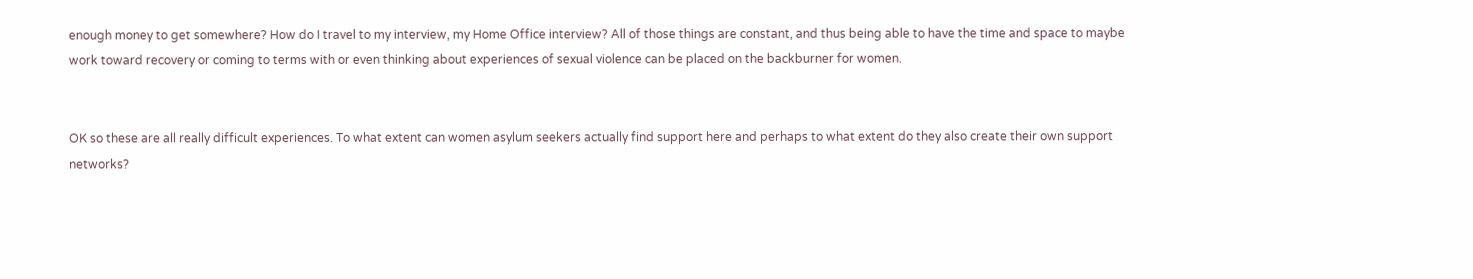enough money to get somewhere? How do I travel to my interview, my Home Office interview? All of those things are constant, and thus being able to have the time and space to maybe work toward recovery or coming to terms with or even thinking about experiences of sexual violence can be placed on the backburner for women.


OK so these are all really difficult experiences. To what extent can women asylum seekers actually find support here and perhaps to what extent do they also create their own support networks?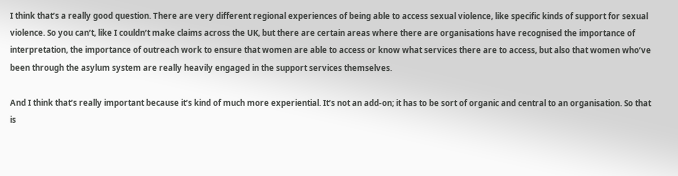I think that’s a really good question. There are very different regional experiences of being able to access sexual violence, like specific kinds of support for sexual violence. So you can’t, like I couldn’t make claims across the UK, but there are certain areas where there are organisations have recognised the importance of interpretation, the importance of outreach work to ensure that women are able to access or know what services there are to access, but also that women who’ve been through the asylum system are really heavily engaged in the support services themselves.

And I think that’s really important because it’s kind of much more experiential. It’s not an add-on; it has to be sort of organic and central to an organisation. So that is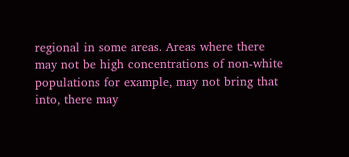regional in some areas. Areas where there may not be high concentrations of non-white populations for example, may not bring that into, there may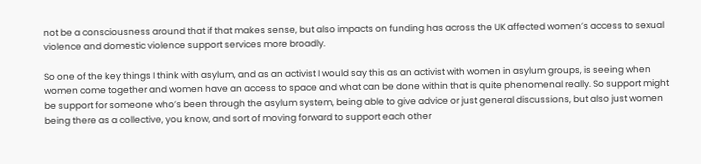not be a consciousness around that if that makes sense, but also impacts on funding has across the UK affected women’s access to sexual violence and domestic violence support services more broadly.

So one of the key things I think with asylum, and as an activist I would say this as an activist with women in asylum groups, is seeing when women come together and women have an access to space and what can be done within that is quite phenomenal really. So support might be support for someone who’s been through the asylum system, being able to give advice or just general discussions, but also just women being there as a collective, you know, and sort of moving forward to support each other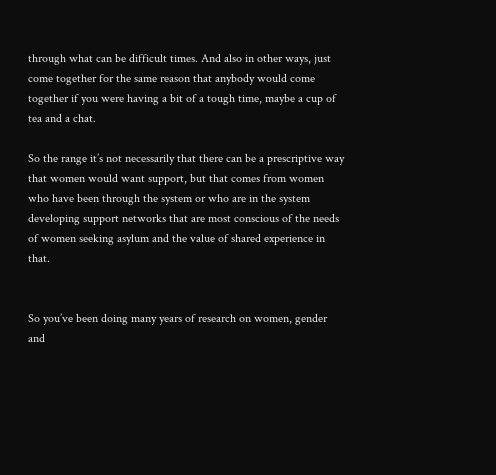through what can be difficult times. And also in other ways, just come together for the same reason that anybody would come together if you were having a bit of a tough time, maybe a cup of tea and a chat.

So the range it’s not necessarily that there can be a prescriptive way that women would want support, but that comes from women who have been through the system or who are in the system developing support networks that are most conscious of the needs of women seeking asylum and the value of shared experience in that.


So you’ve been doing many years of research on women, gender and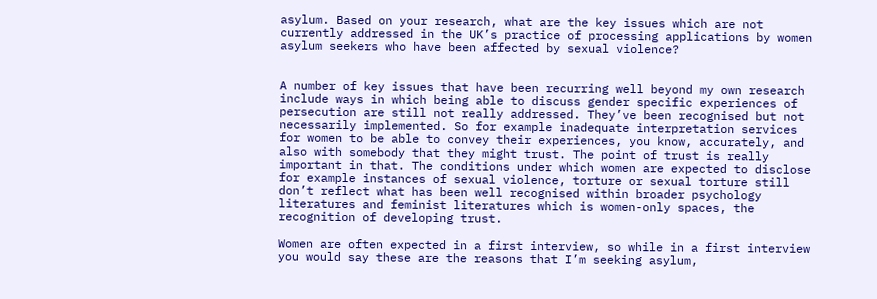asylum. Based on your research, what are the key issues which are not currently addressed in the UK’s practice of processing applications by women asylum seekers who have been affected by sexual violence?


A number of key issues that have been recurring well beyond my own research include ways in which being able to discuss gender specific experiences of persecution are still not really addressed. They’ve been recognised but not necessarily implemented. So for example inadequate interpretation services for women to be able to convey their experiences, you know, accurately, and also with somebody that they might trust. The point of trust is really important in that. The conditions under which women are expected to disclose for example instances of sexual violence, torture or sexual torture still don’t reflect what has been well recognised within broader psychology literatures and feminist literatures which is women-only spaces, the recognition of developing trust.

Women are often expected in a first interview, so while in a first interview you would say these are the reasons that I’m seeking asylum,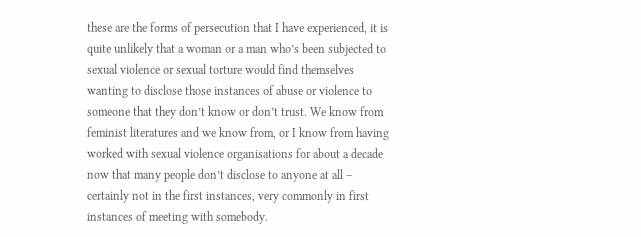these are the forms of persecution that I have experienced, it is quite unlikely that a woman or a man who’s been subjected to sexual violence or sexual torture would find themselves wanting to disclose those instances of abuse or violence to someone that they don’t know or don’t trust. We know from feminist literatures and we know from, or I know from having worked with sexual violence organisations for about a decade now that many people don’t disclose to anyone at all – certainly not in the first instances, very commonly in first instances of meeting with somebody.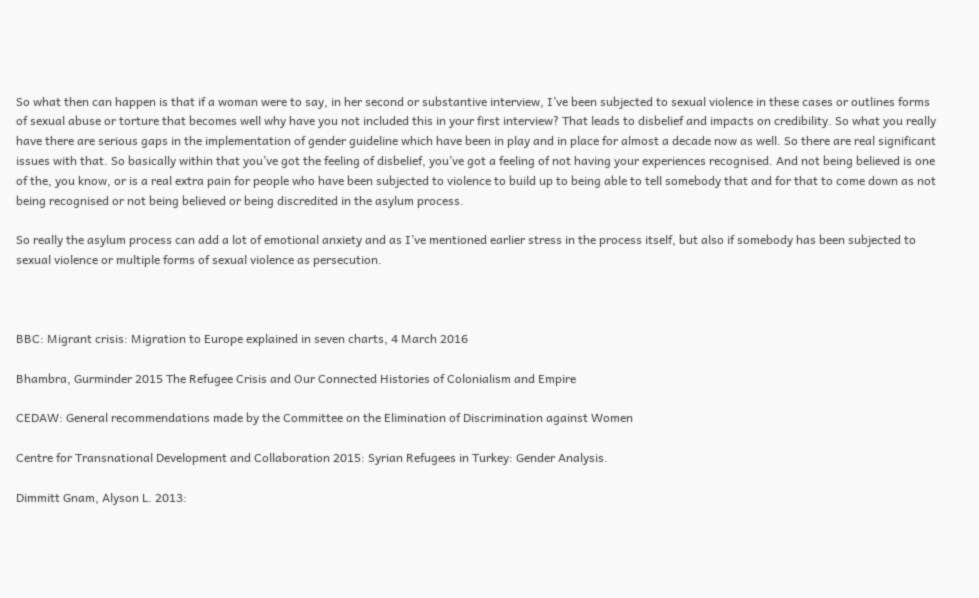So what then can happen is that if a woman were to say, in her second or substantive interview, I’ve been subjected to sexual violence in these cases or outlines forms of sexual abuse or torture that becomes well why have you not included this in your first interview? That leads to disbelief and impacts on credibility. So what you really have there are serious gaps in the implementation of gender guideline which have been in play and in place for almost a decade now as well. So there are real significant issues with that. So basically within that you’ve got the feeling of disbelief, you’ve got a feeling of not having your experiences recognised. And not being believed is one of the, you know, or is a real extra pain for people who have been subjected to violence to build up to being able to tell somebody that and for that to come down as not being recognised or not being believed or being discredited in the asylum process.

So really the asylum process can add a lot of emotional anxiety and as I’ve mentioned earlier stress in the process itself, but also if somebody has been subjected to sexual violence or multiple forms of sexual violence as persecution.



BBC: Migrant crisis: Migration to Europe explained in seven charts, 4 March 2016

Bhambra, Gurminder 2015 The Refugee Crisis and Our Connected Histories of Colonialism and Empire

CEDAW: General recommendations made by the Committee on the Elimination of Discrimination against Women

Centre for Transnational Development and Collaboration 2015: Syrian Refugees in Turkey: Gender Analysis.

Dimmitt Gnam, Alyson L. 2013: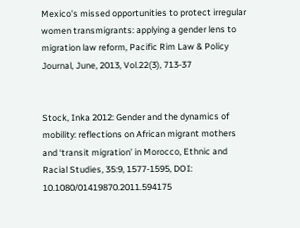Mexico's missed opportunities to protect irregular women transmigrants: applying a gender lens to migration law reform, Pacific Rim Law & Policy Journal, June, 2013, Vol.22(3), 713-37


Stock, Inka 2012: Gender and the dynamics of mobility: reflections on African migrant mothers and ‘transit migration’ in Morocco, Ethnic and Racial Studies, 35:9, 1577-1595, DOI: 10.1080/01419870.2011.594175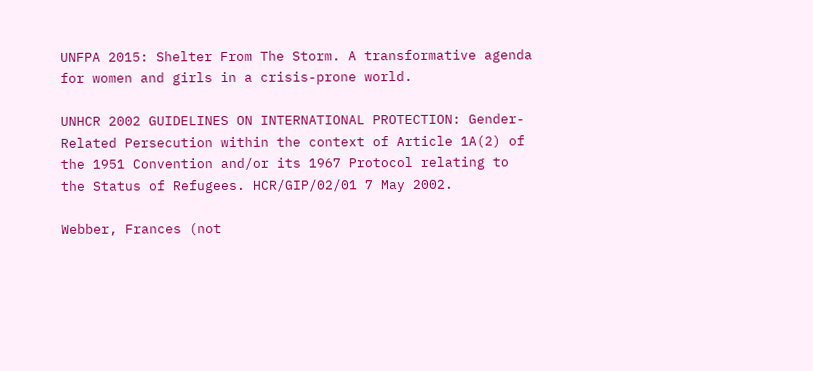UNFPA 2015: Shelter From The Storm. A transformative agenda for women and girls in a crisis-prone world.

UNHCR 2002 GUIDELINES ON INTERNATIONAL PROTECTION: Gender-Related Persecution within the context of Article 1A(2) of the 1951 Convention and/or its 1967 Protocol relating to the Status of Refugees. HCR/GIP/02/01 7 May 2002.

Webber, Frances (not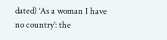dated) ‘As a woman I have no country’: the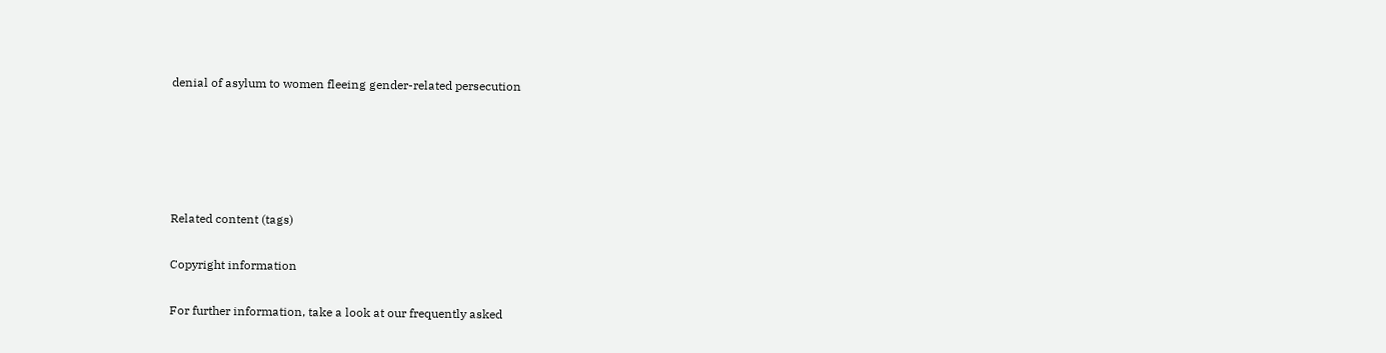denial of asylum to women fleeing gender-related persecution





Related content (tags)

Copyright information

For further information, take a look at our frequently asked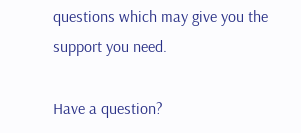questions which may give you the support you need.

Have a question?